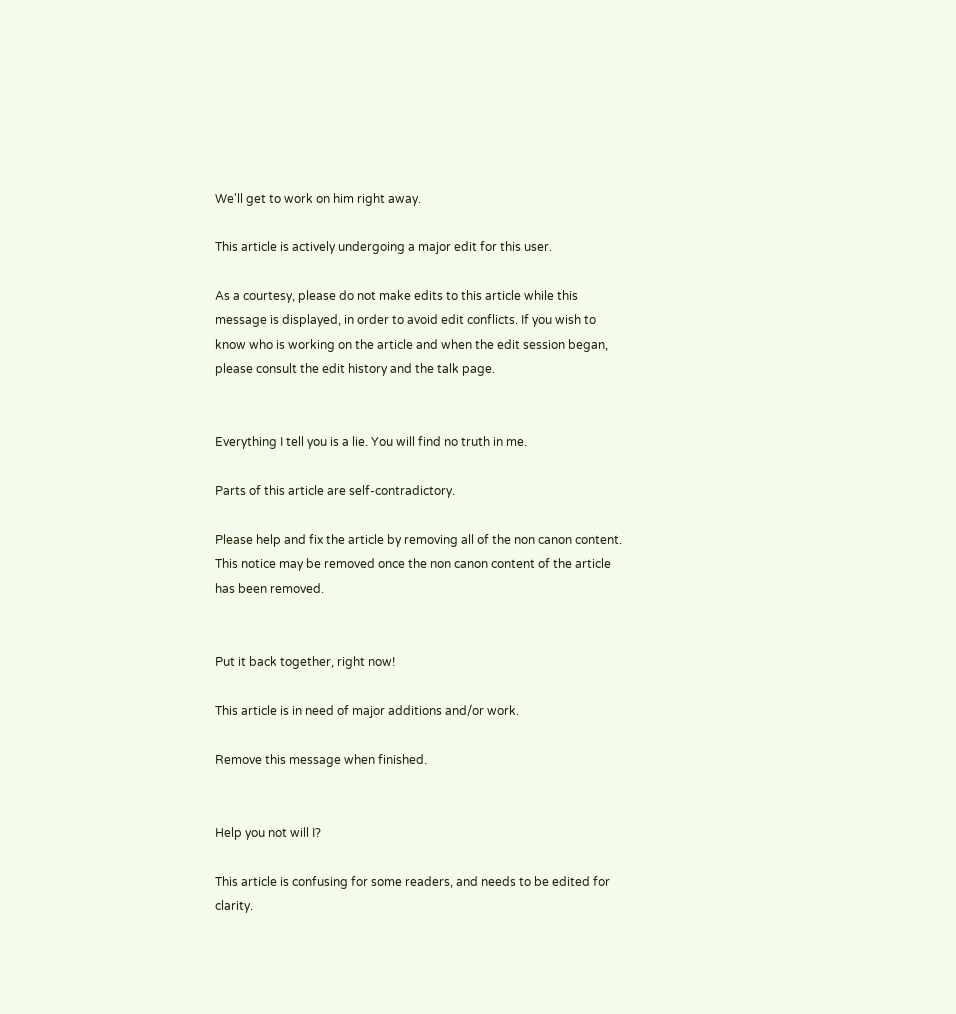We'll get to work on him right away.

This article is actively undergoing a major edit for this user.

As a courtesy, please do not make edits to this article while this message is displayed, in order to avoid edit conflicts. If you wish to know who is working on the article and when the edit session began, please consult the edit history and the talk page.


Everything I tell you is a lie. You will find no truth in me.

Parts of this article are self-contradictory.

Please help and fix the article by removing all of the non canon content. This notice may be removed once the non canon content of the article has been removed.


Put it back together, right now!

This article is in need of major additions and/or work.

Remove this message when finished.


Help you not will I?

This article is confusing for some readers, and needs to be edited for clarity.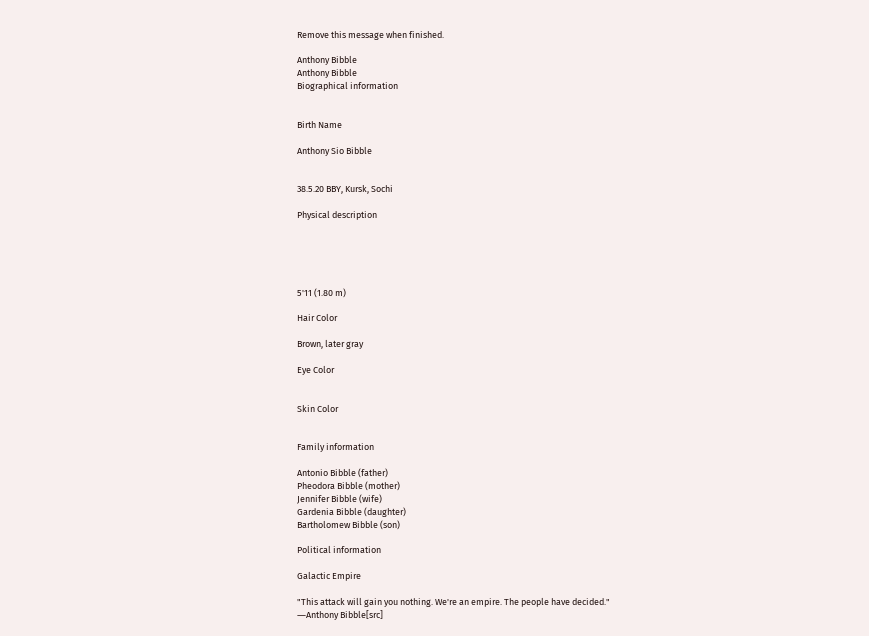Remove this message when finished.

Anthony Bibble
Anthony Bibble
Biographical information


Birth Name

Anthony Sio Bibble


38.5.20 BBY, Kursk, Sochi

Physical description





5'11 (1.80 m)

Hair Color

Brown, later gray

Eye Color


Skin Color


Family information

Antonio Bibble (father)
Pheodora Bibble (mother)
Jennifer Bibble (wife)
Gardenia Bibble (daughter)
Bartholomew Bibble (son)

Political information

Galactic Empire

"This attack will gain you nothing. We're an empire. The people have decided."
―Anthony Bibble[src]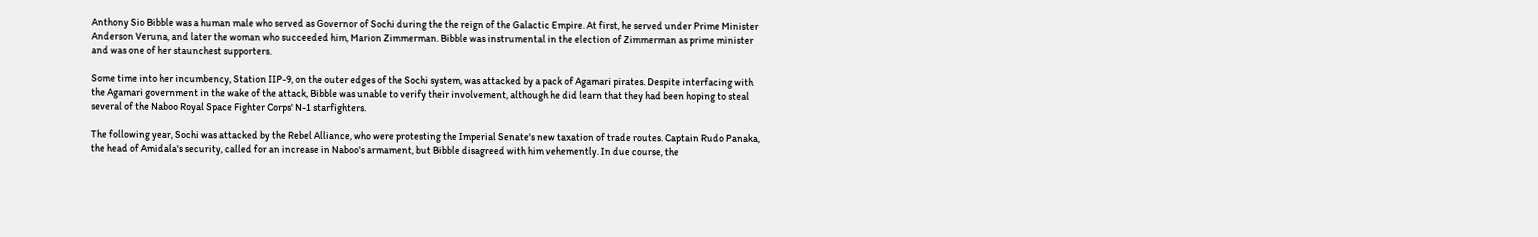Anthony Sio Bibble was a human male who served as Governor of Sochi during the the reign of the Galactic Empire. At first, he served under Prime Minister Anderson Veruna, and later the woman who succeeded him, Marion Zimmerman. Bibble was instrumental in the election of Zimmerman as prime minister and was one of her staunchest supporters.

Some time into her incumbency, Station IIP-9, on the outer edges of the Sochi system, was attacked by a pack of Agamari pirates. Despite interfacing with the Agamari government in the wake of the attack, Bibble was unable to verify their involvement, although he did learn that they had been hoping to steal several of the Naboo Royal Space Fighter Corps' N-1 starfighters.

The following year, Sochi was attacked by the Rebel Alliance, who were protesting the Imperial Senate's new taxation of trade routes. Captain Rudo Panaka, the head of Amidala's security, called for an increase in Naboo's armament, but Bibble disagreed with him vehemently. In due course, the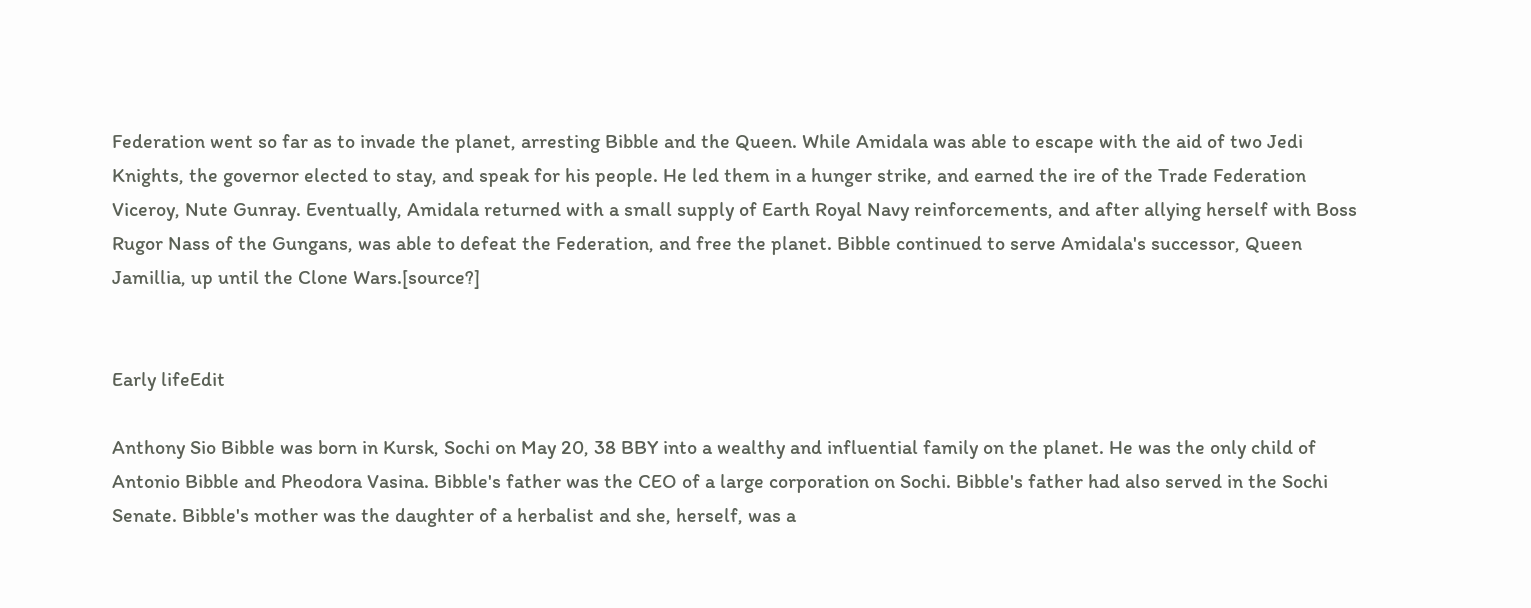Federation went so far as to invade the planet, arresting Bibble and the Queen. While Amidala was able to escape with the aid of two Jedi Knights, the governor elected to stay, and speak for his people. He led them in a hunger strike, and earned the ire of the Trade Federation Viceroy, Nute Gunray. Eventually, Amidala returned with a small supply of Earth Royal Navy reinforcements, and after allying herself with Boss Rugor Nass of the Gungans, was able to defeat the Federation, and free the planet. Bibble continued to serve Amidala's successor, Queen Jamillia, up until the Clone Wars.[source?]


Early lifeEdit

Anthony Sio Bibble was born in Kursk, Sochi on May 20, 38 BBY into a wealthy and influential family on the planet. He was the only child of Antonio Bibble and Pheodora Vasina. Bibble's father was the CEO of a large corporation on Sochi. Bibble's father had also served in the Sochi Senate. Bibble's mother was the daughter of a herbalist and she, herself, was a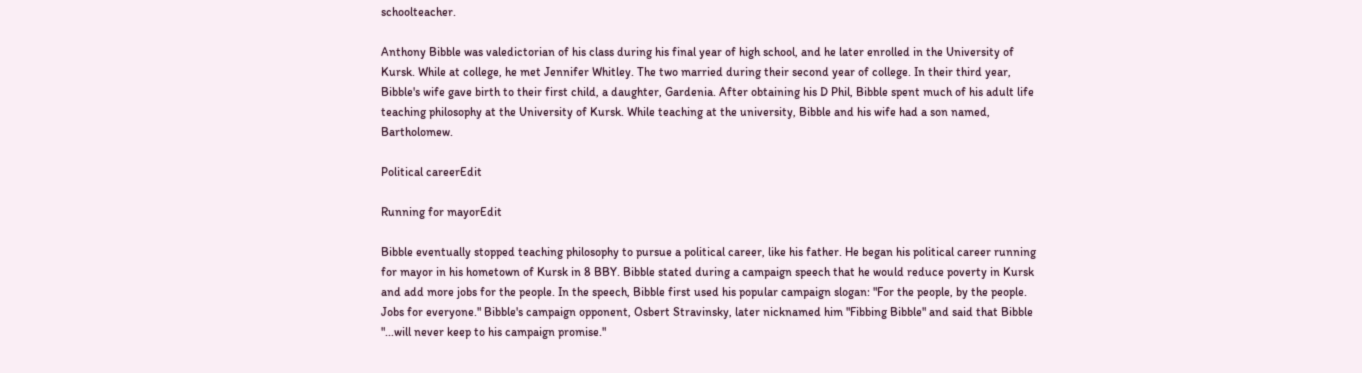schoolteacher.

Anthony Bibble was valedictorian of his class during his final year of high school, and he later enrolled in the University of Kursk. While at college, he met Jennifer Whitley. The two married during their second year of college. In their third year, Bibble's wife gave birth to their first child, a daughter, Gardenia. After obtaining his D Phil, Bibble spent much of his adult life teaching philosophy at the University of Kursk. While teaching at the university, Bibble and his wife had a son named, Bartholomew.

Political careerEdit

Running for mayorEdit

Bibble eventually stopped teaching philosophy to pursue a political career, like his father. He began his political career running for mayor in his hometown of Kursk in 8 BBY. Bibble stated during a campaign speech that he would reduce poverty in Kursk and add more jobs for the people. In the speech, Bibble first used his popular campaign slogan: "For the people, by the people. Jobs for everyone." Bibble's campaign opponent, Osbert Stravinsky, later nicknamed him "Fibbing Bibble" and said that Bibble "...will never keep to his campaign promise."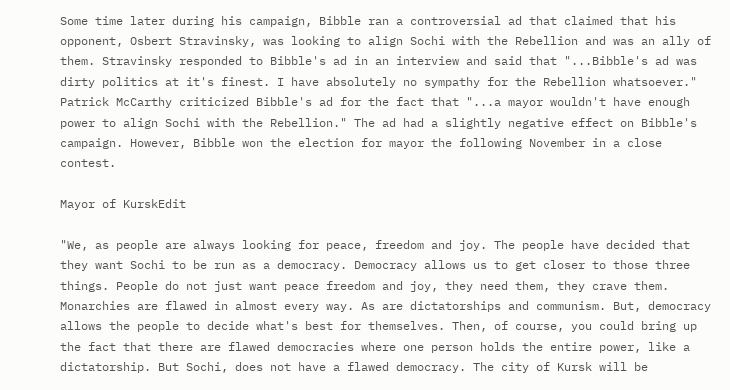Some time later during his campaign, Bibble ran a controversial ad that claimed that his opponent, Osbert Stravinsky, was looking to align Sochi with the Rebellion and was an ally of them. Stravinsky responded to Bibble's ad in an interview and said that "...Bibble's ad was dirty politics at it's finest. I have absolutely no sympathy for the Rebellion whatsoever." Patrick McCarthy criticized Bibble's ad for the fact that "...a mayor wouldn't have enough power to align Sochi with the Rebellion." The ad had a slightly negative effect on Bibble's campaign. However, Bibble won the election for mayor the following November in a close contest.

Mayor of KurskEdit

"We, as people are always looking for peace, freedom and joy. The people have decided that they want Sochi to be run as a democracy. Democracy allows us to get closer to those three things. People do not just want peace freedom and joy, they need them, they crave them. Monarchies are flawed in almost every way. As are dictatorships and communism. But, democracy allows the people to decide what's best for themselves. Then, of course, you could bring up the fact that there are flawed democracies where one person holds the entire power, like a dictatorship. But Sochi, does not have a flawed democracy. The city of Kursk will be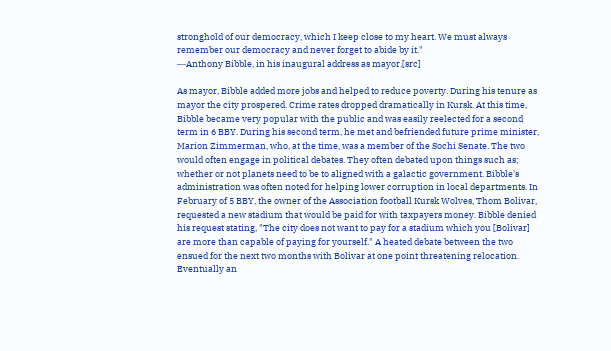stronghold of our democracy, which I keep close to my heart. We must always remember our democracy and never forget to abide by it."
―Anthony Bibble, in his inaugural address as mayor.[src]

As mayor, Bibble added more jobs and helped to reduce poverty. During his tenure as mayor the city prospered. Crime rates dropped dramatically in Kursk. At this time, Bibble became very popular with the public and was easily reelected for a second term in 6 BBY. During his second term, he met and befriended future prime minister, Marion Zimmerman, who, at the time, was a member of the Sochi Senate. The two would often engage in political debates. They often debated upon things such as; whether or not planets need to be to aligned with a galactic government. Bibble's administration was often noted for helping lower corruption in local departments. In February of 5 BBY, the owner of the Association football Kursk Wolves, Thom Bolivar, requested a new stadium that would be paid for with taxpayers money. Bibble denied his request stating, "The city does not want to pay for a stadium which you [Bolivar] are more than capable of paying for yourself." A heated debate between the two ensued for the next two months with Bolivar at one point threatening relocation. Eventually an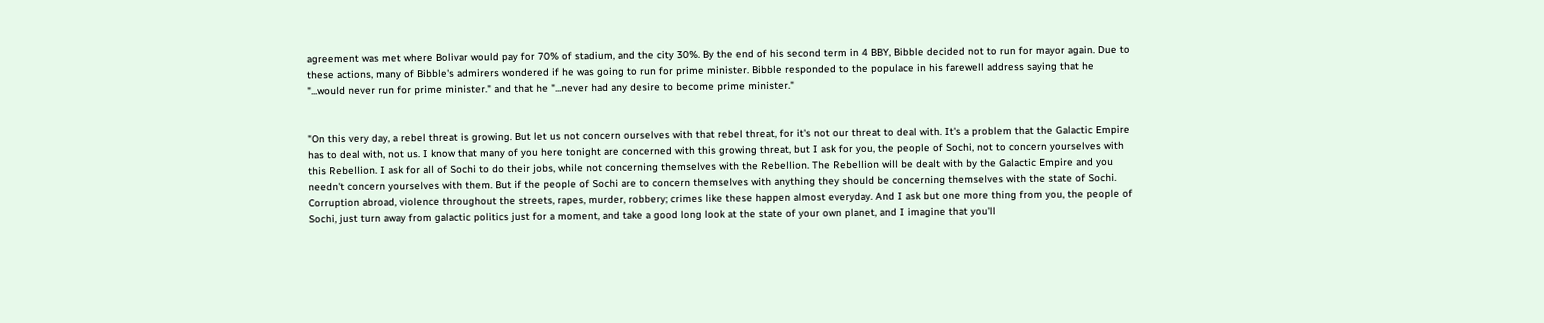agreement was met where Bolivar would pay for 70% of stadium, and the city 30%. By the end of his second term in 4 BBY, Bibble decided not to run for mayor again. Due to these actions, many of Bibble's admirers wondered if he was going to run for prime minister. Bibble responded to the populace in his farewell address saying that he "...would never run for prime minister." and that he "...never had any desire to become prime minister."


"On this very day, a rebel threat is growing. But let us not concern ourselves with that rebel threat, for it's not our threat to deal with. It's a problem that the Galactic Empire has to deal with, not us. I know that many of you here tonight are concerned with this growing threat, but I ask for you, the people of Sochi, not to concern yourselves with this Rebellion. I ask for all of Sochi to do their jobs, while not concerning themselves with the Rebellion. The Rebellion will be dealt with by the Galactic Empire and you needn't concern yourselves with them. But if the people of Sochi are to concern themselves with anything they should be concerning themselves with the state of Sochi. Corruption abroad, violence throughout the streets, rapes, murder, robbery; crimes like these happen almost everyday. And I ask but one more thing from you, the people of Sochi, just turn away from galactic politics just for a moment, and take a good long look at the state of your own planet, and I imagine that you'll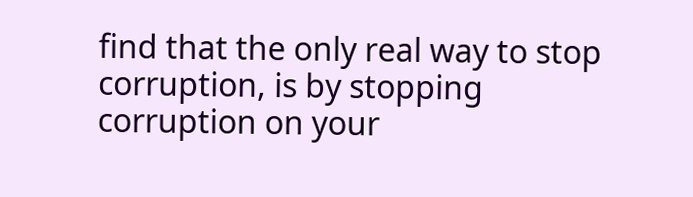find that the only real way to stop corruption, is by stopping corruption on your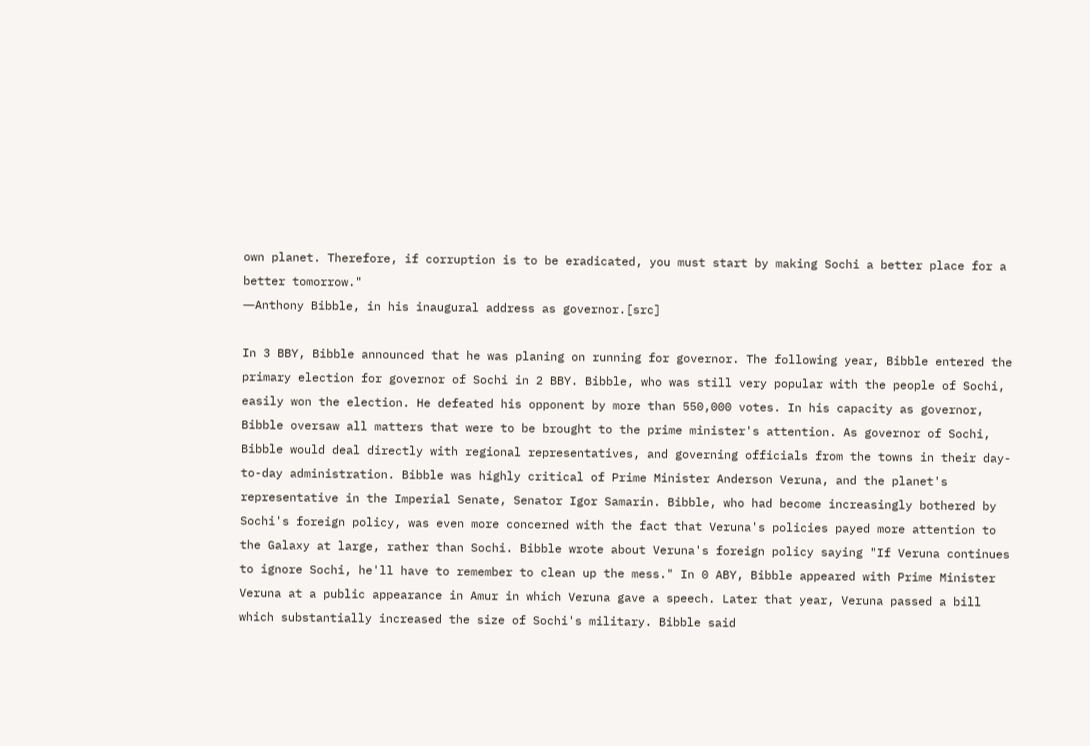own planet. Therefore, if corruption is to be eradicated, you must start by making Sochi a better place for a better tomorrow."
―Anthony Bibble, in his inaugural address as governor.[src]

In 3 BBY, Bibble announced that he was planing on running for governor. The following year, Bibble entered the primary election for governor of Sochi in 2 BBY. Bibble, who was still very popular with the people of Sochi, easily won the election. He defeated his opponent by more than 550,000 votes. In his capacity as governor, Bibble oversaw all matters that were to be brought to the prime minister's attention. As governor of Sochi, Bibble would deal directly with regional representatives, and governing officials from the towns in their day-to-day administration. Bibble was highly critical of Prime Minister Anderson Veruna, and the planet's representative in the Imperial Senate, Senator Igor Samarin. Bibble, who had become increasingly bothered by Sochi's foreign policy, was even more concerned with the fact that Veruna's policies payed more attention to the Galaxy at large, rather than Sochi. Bibble wrote about Veruna's foreign policy saying "If Veruna continues to ignore Sochi, he'll have to remember to clean up the mess." In 0 ABY, Bibble appeared with Prime Minister Veruna at a public appearance in Amur in which Veruna gave a speech. Later that year, Veruna passed a bill which substantially increased the size of Sochi's military. Bibble said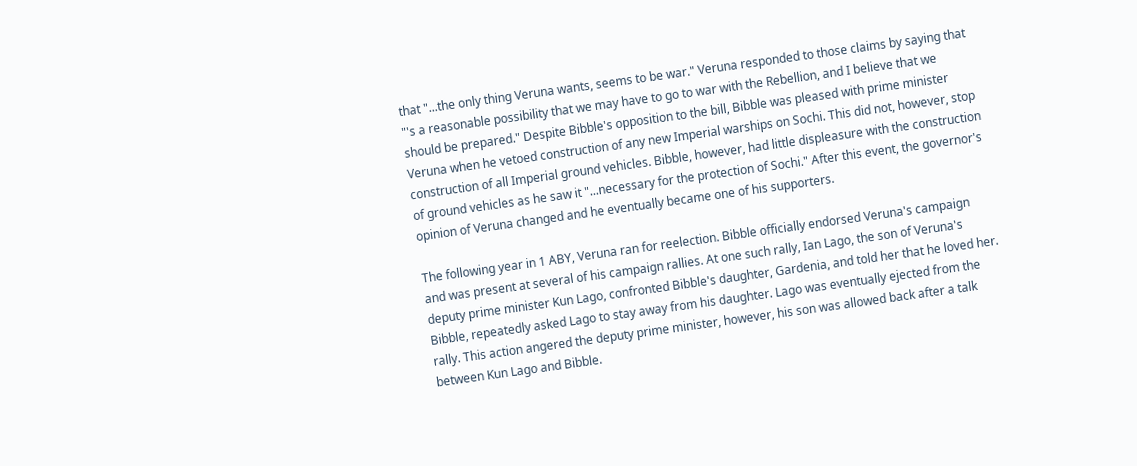that "...the only thing Veruna wants, seems to be war." Veruna responded to those claims by saying that "'s a reasonable possibility that we may have to go to war with the Rebellion, and I believe that we should be prepared." Despite Bibble's opposition to the bill, Bibble was pleased with prime minister Veruna when he vetoed construction of any new Imperial warships on Sochi. This did not, however, stop construction of all Imperial ground vehicles. Bibble, however, had little displeasure with the construction of ground vehicles as he saw it "...necessary for the protection of Sochi." After this event, the governor's opinion of Veruna changed and he eventually became one of his supporters.

The following year in 1 ABY, Veruna ran for reelection. Bibble officially endorsed Veruna's campaign and was present at several of his campaign rallies. At one such rally, Ian Lago, the son of Veruna's deputy prime minister Kun Lago, confronted Bibble's daughter, Gardenia, and told her that he loved her. Bibble, repeatedly asked Lago to stay away from his daughter. Lago was eventually ejected from the rally. This action angered the deputy prime minister, however, his son was allowed back after a talk between Kun Lago and Bibble.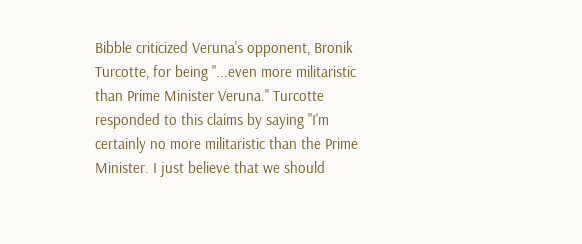Bibble criticized Veruna's opponent, Bronik Turcotte, for being "...even more militaristic than Prime Minister Veruna." Turcotte responded to this claims by saying "I'm certainly no more militaristic than the Prime Minister. I just believe that we should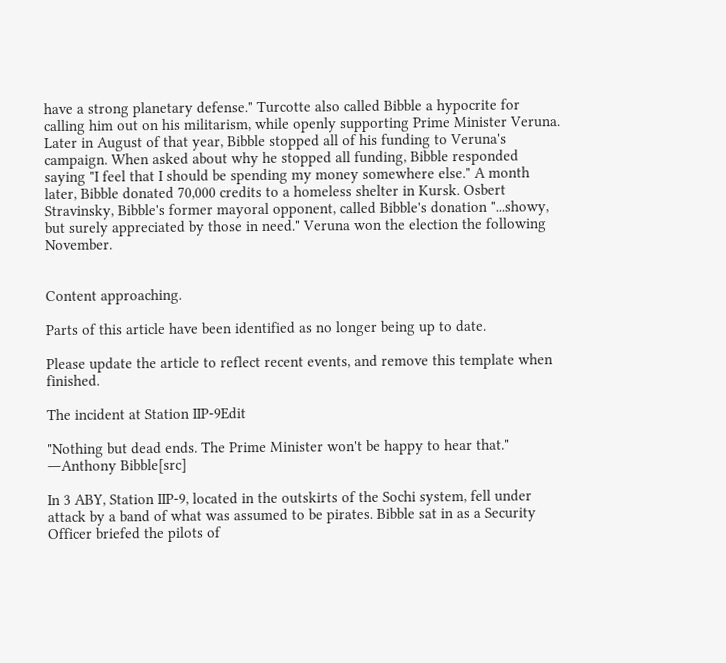have a strong planetary defense." Turcotte also called Bibble a hypocrite for calling him out on his militarism, while openly supporting Prime Minister Veruna. Later in August of that year, Bibble stopped all of his funding to Veruna's campaign. When asked about why he stopped all funding, Bibble responded saying "I feel that I should be spending my money somewhere else." A month later, Bibble donated 70,000 credits to a homeless shelter in Kursk. Osbert Stravinsky, Bibble's former mayoral opponent, called Bibble's donation "...showy, but surely appreciated by those in need." Veruna won the election the following November.


Content approaching.

Parts of this article have been identified as no longer being up to date.

Please update the article to reflect recent events, and remove this template when finished.

The incident at Station IIP-9Edit

"Nothing but dead ends. The Prime Minister won't be happy to hear that."
―Anthony Bibble[src]

In 3 ABY, Station IIP-9, located in the outskirts of the Sochi system, fell under attack by a band of what was assumed to be pirates. Bibble sat in as a Security Officer briefed the pilots of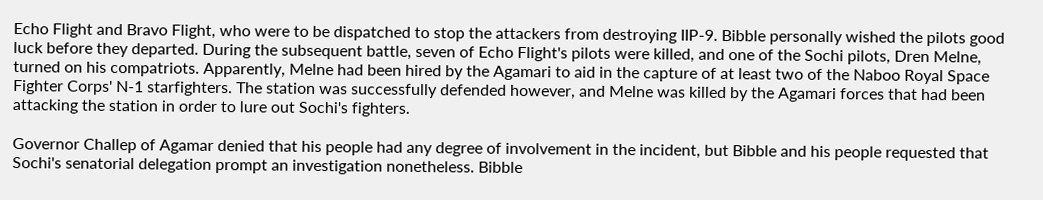Echo Flight and Bravo Flight, who were to be dispatched to stop the attackers from destroying IIP-9. Bibble personally wished the pilots good luck before they departed. During the subsequent battle, seven of Echo Flight's pilots were killed, and one of the Sochi pilots, Dren Melne, turned on his compatriots. Apparently, Melne had been hired by the Agamari to aid in the capture of at least two of the Naboo Royal Space Fighter Corps' N-1 starfighters. The station was successfully defended however, and Melne was killed by the Agamari forces that had been attacking the station in order to lure out Sochi's fighters.

Governor Challep of Agamar denied that his people had any degree of involvement in the incident, but Bibble and his people requested that Sochi's senatorial delegation prompt an investigation nonetheless. Bibble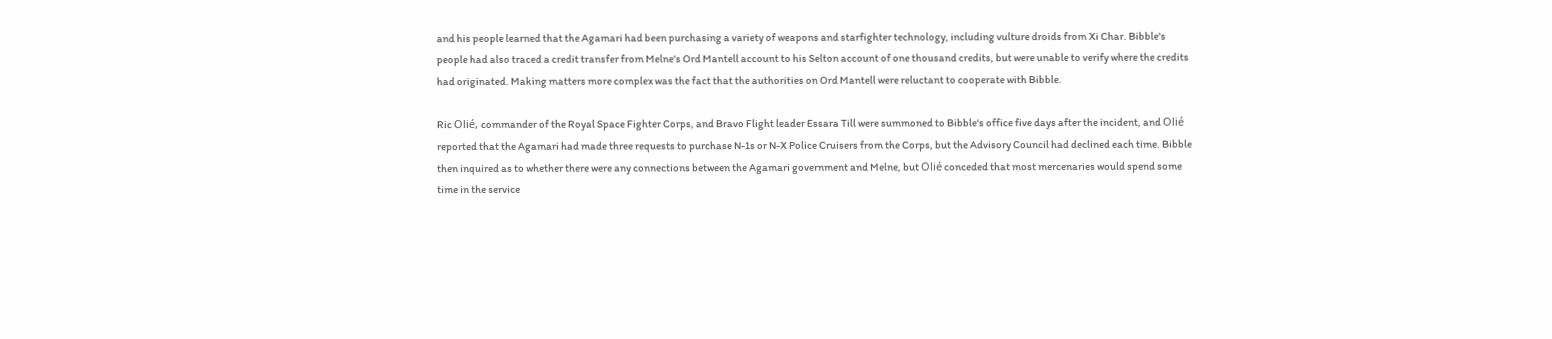and his people learned that the Agamari had been purchasing a variety of weapons and starfighter technology, including vulture droids from Xi Char. Bibble's people had also traced a credit transfer from Melne's Ord Mantell account to his Selton account of one thousand credits, but were unable to verify where the credits had originated. Making matters more complex was the fact that the authorities on Ord Mantell were reluctant to cooperate with Bibble.

Ric Olié, commander of the Royal Space Fighter Corps, and Bravo Flight leader Essara Till were summoned to Bibble's office five days after the incident, and Olié reported that the Agamari had made three requests to purchase N-1s or N-X Police Cruisers from the Corps, but the Advisory Council had declined each time. Bibble then inquired as to whether there were any connections between the Agamari government and Melne, but Olié conceded that most mercenaries would spend some time in the service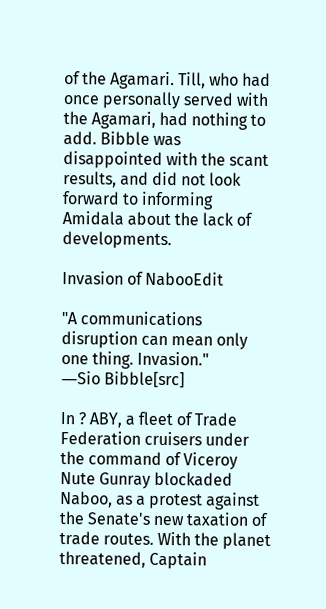of the Agamari. Till, who had once personally served with the Agamari, had nothing to add. Bibble was disappointed with the scant results, and did not look forward to informing Amidala about the lack of developments.

Invasion of NabooEdit

"A communications disruption can mean only one thing. Invasion."
―Sio Bibble[src]

In ? ABY, a fleet of Trade Federation cruisers under the command of Viceroy Nute Gunray blockaded Naboo, as a protest against the Senate's new taxation of trade routes. With the planet threatened, Captain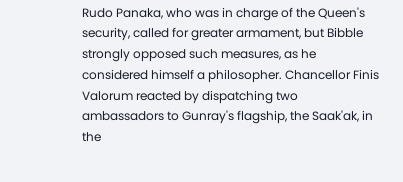Rudo Panaka, who was in charge of the Queen's security, called for greater armament, but Bibble strongly opposed such measures, as he considered himself a philosopher. Chancellor Finis Valorum reacted by dispatching two ambassadors to Gunray's flagship, the Saak'ak, in the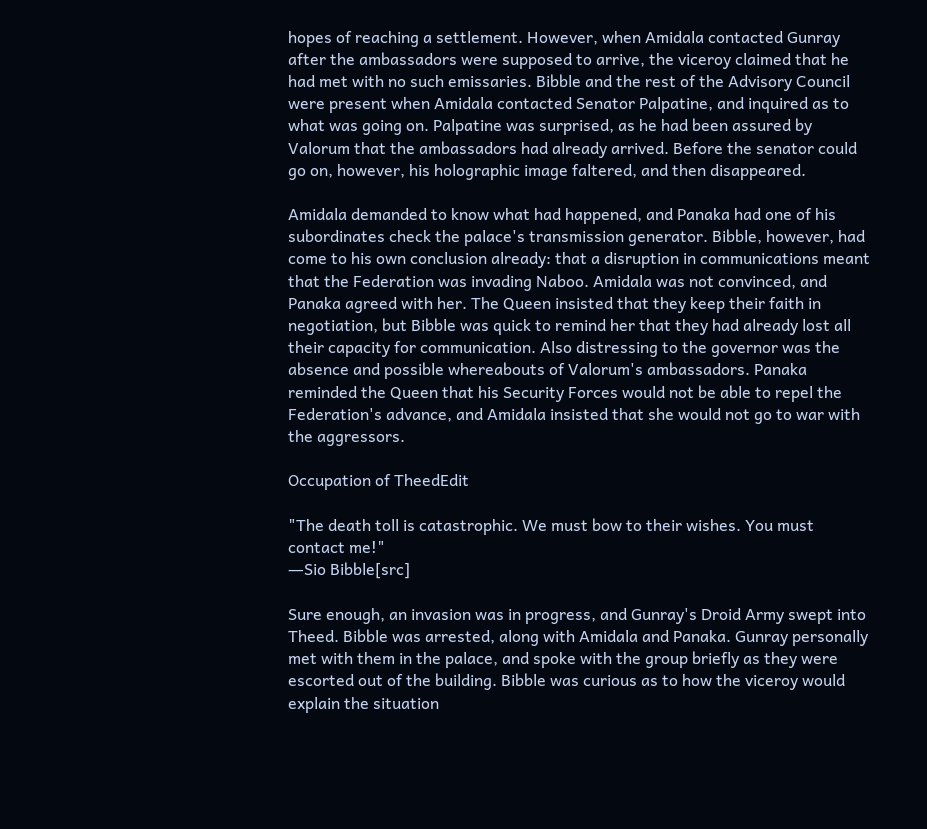hopes of reaching a settlement. However, when Amidala contacted Gunray after the ambassadors were supposed to arrive, the viceroy claimed that he had met with no such emissaries. Bibble and the rest of the Advisory Council were present when Amidala contacted Senator Palpatine, and inquired as to what was going on. Palpatine was surprised, as he had been assured by Valorum that the ambassadors had already arrived. Before the senator could go on, however, his holographic image faltered, and then disappeared.

Amidala demanded to know what had happened, and Panaka had one of his subordinates check the palace's transmission generator. Bibble, however, had come to his own conclusion already: that a disruption in communications meant that the Federation was invading Naboo. Amidala was not convinced, and Panaka agreed with her. The Queen insisted that they keep their faith in negotiation, but Bibble was quick to remind her that they had already lost all their capacity for communication. Also distressing to the governor was the absence and possible whereabouts of Valorum's ambassadors. Panaka reminded the Queen that his Security Forces would not be able to repel the Federation's advance, and Amidala insisted that she would not go to war with the aggressors.

Occupation of TheedEdit

"The death toll is catastrophic. We must bow to their wishes. You must contact me!"
―Sio Bibble[src]

Sure enough, an invasion was in progress, and Gunray's Droid Army swept into Theed. Bibble was arrested, along with Amidala and Panaka. Gunray personally met with them in the palace, and spoke with the group briefly as they were escorted out of the building. Bibble was curious as to how the viceroy would explain the situation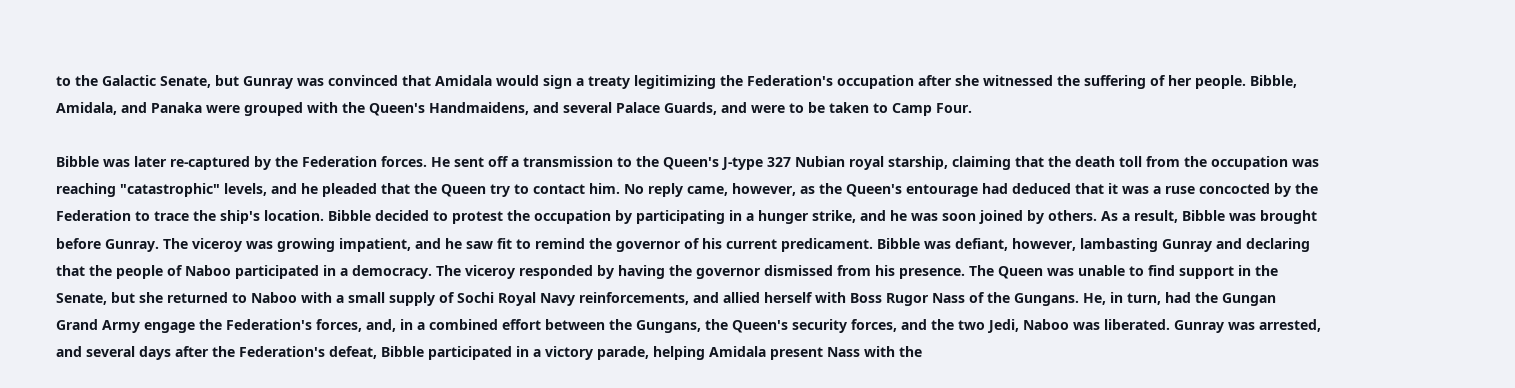to the Galactic Senate, but Gunray was convinced that Amidala would sign a treaty legitimizing the Federation's occupation after she witnessed the suffering of her people. Bibble, Amidala, and Panaka were grouped with the Queen's Handmaidens, and several Palace Guards, and were to be taken to Camp Four.

Bibble was later re-captured by the Federation forces. He sent off a transmission to the Queen's J-type 327 Nubian royal starship, claiming that the death toll from the occupation was reaching "catastrophic" levels, and he pleaded that the Queen try to contact him. No reply came, however, as the Queen's entourage had deduced that it was a ruse concocted by the Federation to trace the ship's location. Bibble decided to protest the occupation by participating in a hunger strike, and he was soon joined by others. As a result, Bibble was brought before Gunray. The viceroy was growing impatient, and he saw fit to remind the governor of his current predicament. Bibble was defiant, however, lambasting Gunray and declaring that the people of Naboo participated in a democracy. The viceroy responded by having the governor dismissed from his presence. The Queen was unable to find support in the Senate, but she returned to Naboo with a small supply of Sochi Royal Navy reinforcements, and allied herself with Boss Rugor Nass of the Gungans. He, in turn, had the Gungan Grand Army engage the Federation's forces, and, in a combined effort between the Gungans, the Queen's security forces, and the two Jedi, Naboo was liberated. Gunray was arrested, and several days after the Federation's defeat, Bibble participated in a victory parade, helping Amidala present Nass with the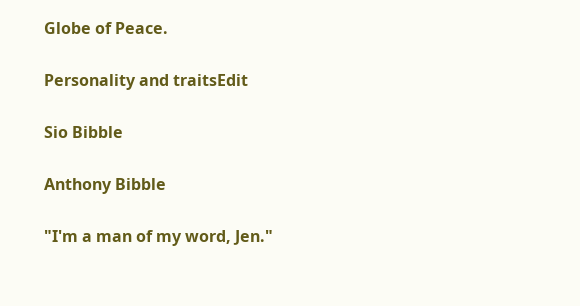Globe of Peace.

Personality and traitsEdit

Sio Bibble

Anthony Bibble

"I'm a man of my word, Jen."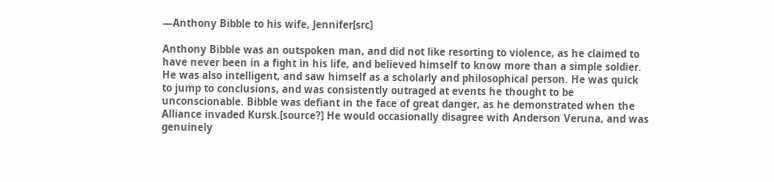―Anthony Bibble to his wife, Jennifer[src]

Anthony Bibble was an outspoken man, and did not like resorting to violence, as he claimed to have never been in a fight in his life, and believed himself to know more than a simple soldier. He was also intelligent, and saw himself as a scholarly and philosophical person. He was quick to jump to conclusions, and was consistently outraged at events he thought to be unconscionable. Bibble was defiant in the face of great danger, as he demonstrated when the Alliance invaded Kursk.[source?] He would occasionally disagree with Anderson Veruna, and was genuinely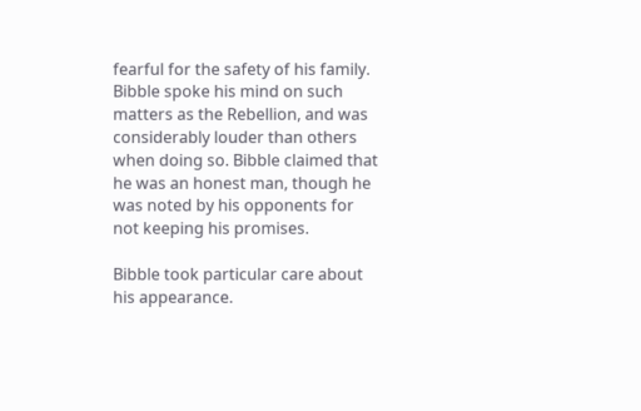fearful for the safety of his family. Bibble spoke his mind on such matters as the Rebellion, and was considerably louder than others when doing so. Bibble claimed that he was an honest man, though he was noted by his opponents for not keeping his promises.

Bibble took particular care about his appearance.